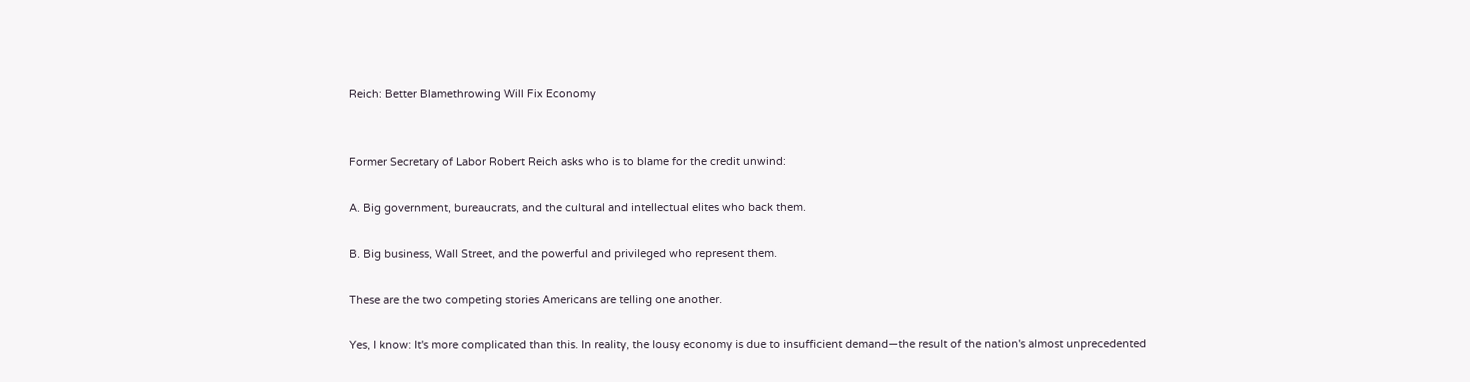Reich: Better Blamethrowing Will Fix Economy


Former Secretary of Labor Robert Reich asks who is to blame for the credit unwind:

A. Big government, bureaucrats, and the cultural and intellectual elites who back them.

B. Big business, Wall Street, and the powerful and privileged who represent them.

These are the two competing stories Americans are telling one another.

Yes, I know: It's more complicated than this. In reality, the lousy economy is due to insufficient demand—the result of the nation's almost unprecedented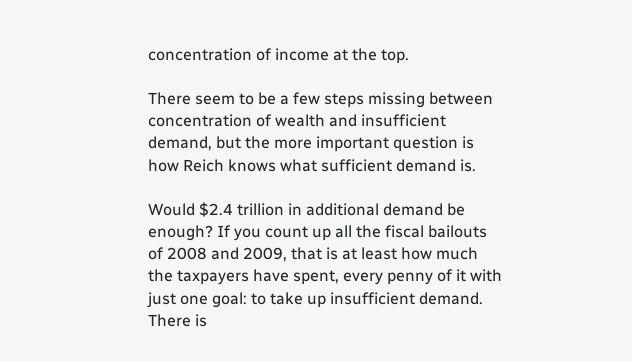concentration of income at the top.

There seem to be a few steps missing between concentration of wealth and insufficient demand, but the more important question is how Reich knows what sufficient demand is.

Would $2.4 trillion in additional demand be enough? If you count up all the fiscal bailouts of 2008 and 2009, that is at least how much the taxpayers have spent, every penny of it with just one goal: to take up insufficient demand. There is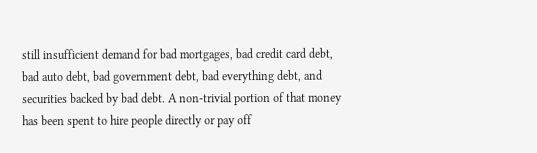still insufficient demand for bad mortgages, bad credit card debt, bad auto debt, bad government debt, bad everything debt, and securities backed by bad debt. A non-trivial portion of that money has been spent to hire people directly or pay off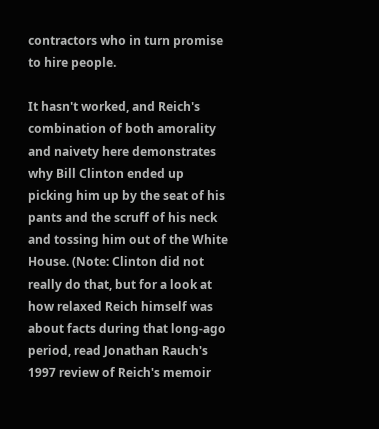contractors who in turn promise to hire people.

It hasn't worked, and Reich's combination of both amorality and naivety here demonstrates why Bill Clinton ended up picking him up by the seat of his pants and the scruff of his neck and tossing him out of the White House. (Note: Clinton did not really do that, but for a look at how relaxed Reich himself was about facts during that long-ago period, read Jonathan Rauch's 1997 review of Reich's memoir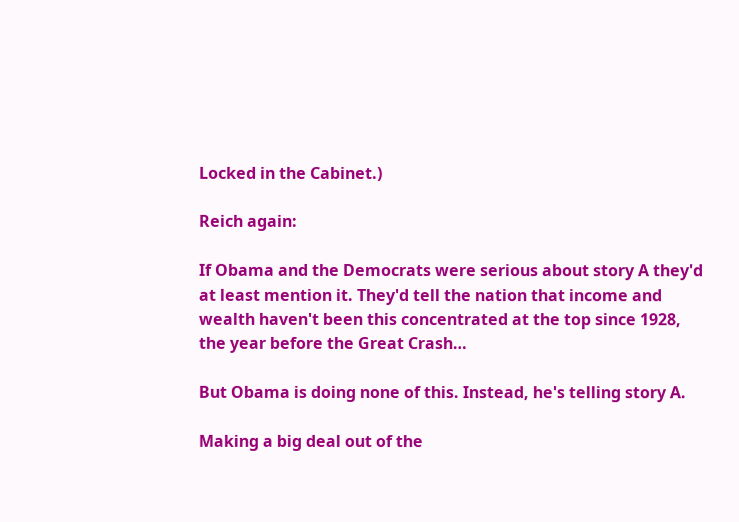Locked in the Cabinet.)

Reich again:

If Obama and the Democrats were serious about story A they'd at least mention it. They'd tell the nation that income and wealth haven't been this concentrated at the top since 1928, the year before the Great Crash…

But Obama is doing none of this. Instead, he's telling story A.

Making a big deal out of the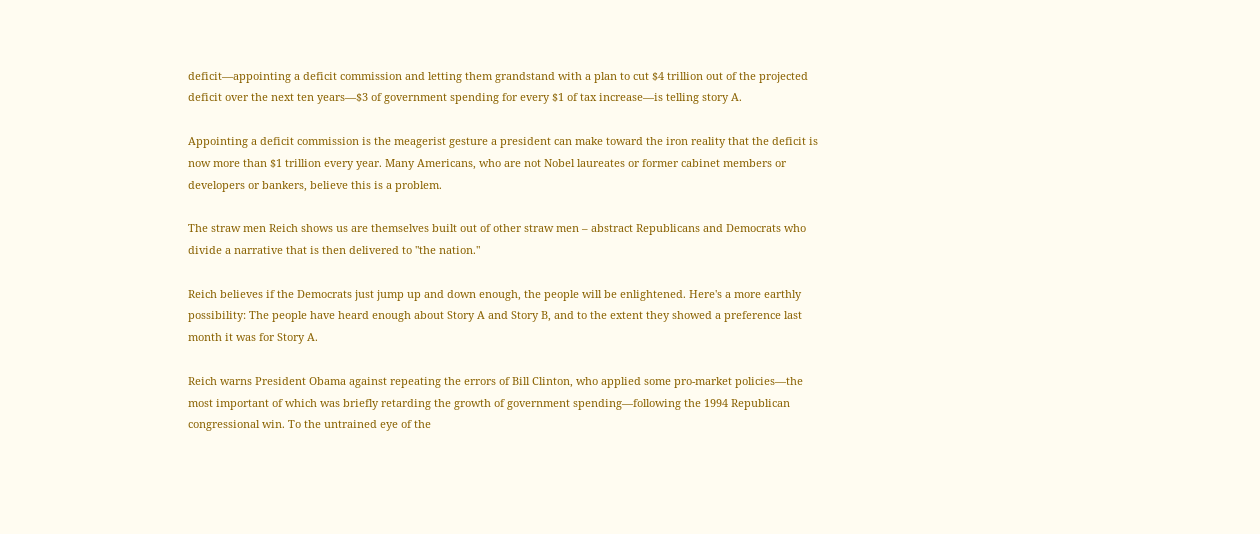deficit—appointing a deficit commission and letting them grandstand with a plan to cut $4 trillion out of the projected deficit over the next ten years—$3 of government spending for every $1 of tax increase—is telling story A.

Appointing a deficit commission is the meagerist gesture a president can make toward the iron reality that the deficit is now more than $1 trillion every year. Many Americans, who are not Nobel laureates or former cabinet members or developers or bankers, believe this is a problem.

The straw men Reich shows us are themselves built out of other straw men – abstract Republicans and Democrats who divide a narrative that is then delivered to "the nation."

Reich believes if the Democrats just jump up and down enough, the people will be enlightened. Here's a more earthly possibility: The people have heard enough about Story A and Story B, and to the extent they showed a preference last month it was for Story A.

Reich warns President Obama against repeating the errors of Bill Clinton, who applied some pro-market policies—the most important of which was briefly retarding the growth of government spending—following the 1994 Republican congressional win. To the untrained eye of the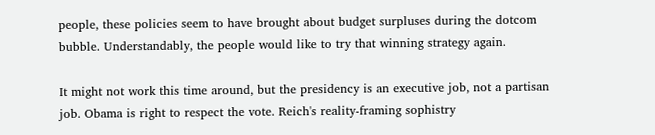people, these policies seem to have brought about budget surpluses during the dotcom bubble. Understandably, the people would like to try that winning strategy again.

It might not work this time around, but the presidency is an executive job, not a partisan job. Obama is right to respect the vote. Reich's reality-framing sophistry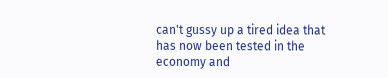can't gussy up a tired idea that has now been tested in the economy and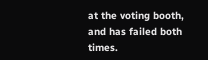at the voting booth, and has failed both times.